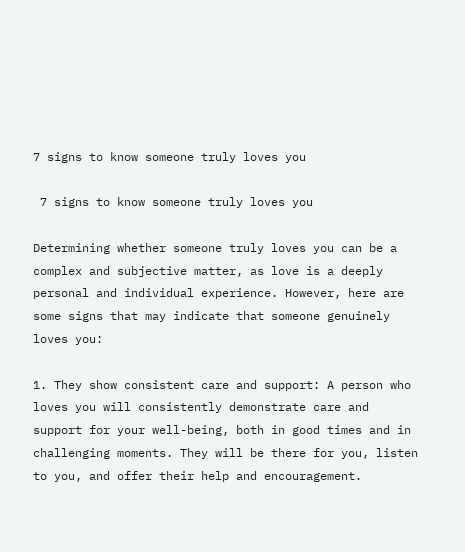7 signs to know someone truly loves you

 7 signs to know someone truly loves you

Determining whether someone truly loves you can be a complex and subjective matter, as love is a deeply personal and individual experience. However, here are some signs that may indicate that someone genuinely loves you:

1. They show consistent care and support: A person who loves you will consistently demonstrate care and support for your well-being, both in good times and in challenging moments. They will be there for you, listen to you, and offer their help and encouragement.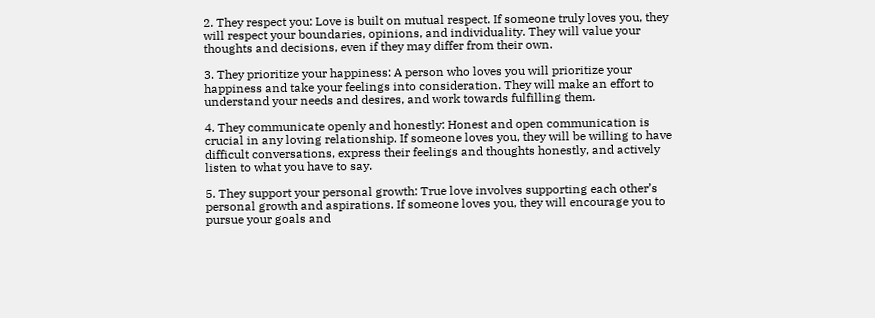2. They respect you: Love is built on mutual respect. If someone truly loves you, they will respect your boundaries, opinions, and individuality. They will value your thoughts and decisions, even if they may differ from their own.

3. They prioritize your happiness: A person who loves you will prioritize your happiness and take your feelings into consideration. They will make an effort to understand your needs and desires, and work towards fulfilling them.

4. They communicate openly and honestly: Honest and open communication is crucial in any loving relationship. If someone loves you, they will be willing to have difficult conversations, express their feelings and thoughts honestly, and actively listen to what you have to say.

5. They support your personal growth: True love involves supporting each other’s personal growth and aspirations. If someone loves you, they will encourage you to pursue your goals and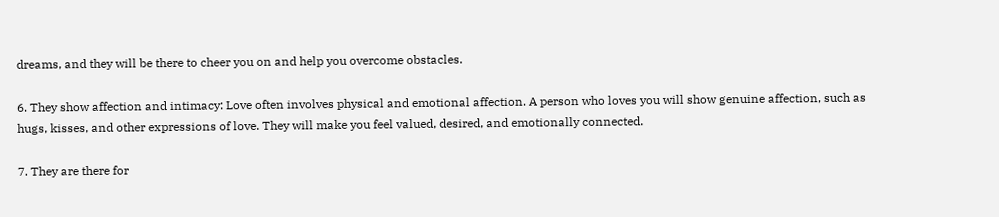dreams, and they will be there to cheer you on and help you overcome obstacles.

6. They show affection and intimacy: Love often involves physical and emotional affection. A person who loves you will show genuine affection, such as hugs, kisses, and other expressions of love. They will make you feel valued, desired, and emotionally connected.

7. They are there for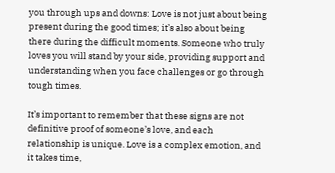you through ups and downs: Love is not just about being present during the good times; it’s also about being there during the difficult moments. Someone who truly loves you will stand by your side, providing support and understanding when you face challenges or go through tough times.

It’s important to remember that these signs are not definitive proof of someone’s love, and each relationship is unique. Love is a complex emotion, and it takes time,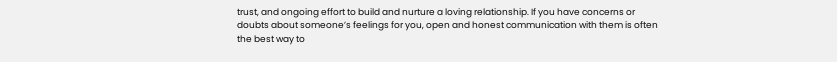trust, and ongoing effort to build and nurture a loving relationship. If you have concerns or doubts about someone’s feelings for you, open and honest communication with them is often the best way to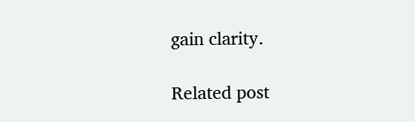gain clarity.

Related post